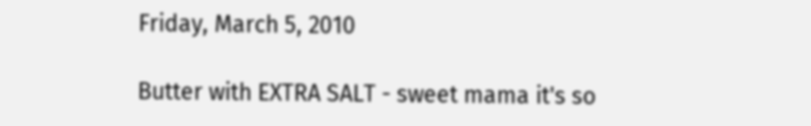Friday, March 5, 2010

Butter with EXTRA SALT - sweet mama it's so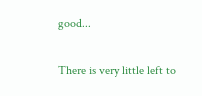good...

There is very little left to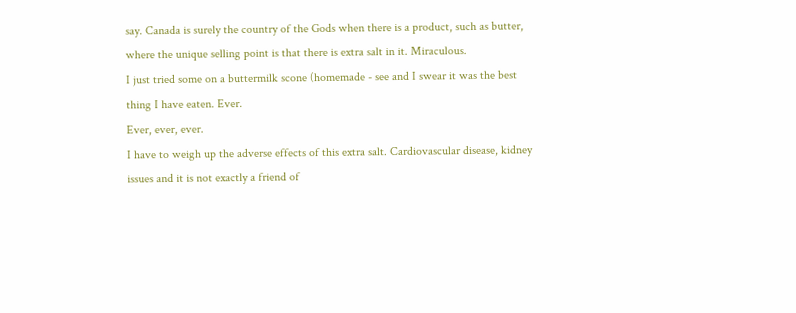say. Canada is surely the country of the Gods when there is a product, such as butter, where the unique selling point is that there is extra salt in it. Miraculous.
I just tried some on a buttermilk scone (homemade - see and I swear it was the best thing I have eaten. Ever.
Ever, ever, ever.
I have to weigh up the adverse effects of this extra salt. Cardiovascular disease, kidney issues and it is not exactly a friend of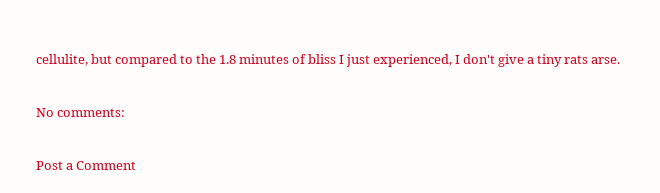cellulite, but compared to the 1.8 minutes of bliss I just experienced, I don't give a tiny rats arse.

No comments:

Post a Comment